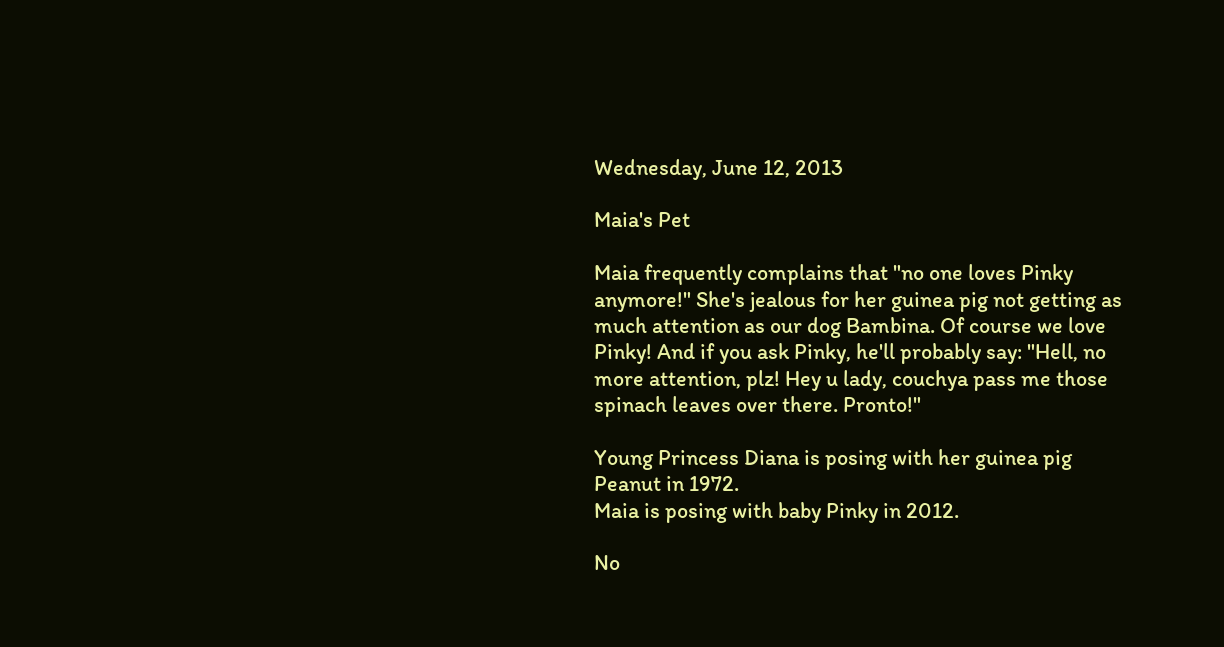Wednesday, June 12, 2013

Maia's Pet

Maia frequently complains that "no one loves Pinky anymore!" She's jealous for her guinea pig not getting as much attention as our dog Bambina. Of course we love Pinky! And if you ask Pinky, he'll probably say: "Hell, no more attention, plz! Hey u lady, couchya pass me those spinach leaves over there. Pronto!"

Young Princess Diana is posing with her guinea pig Peanut in 1972.
Maia is posing with baby Pinky in 2012.

No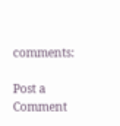comments:

Post a Comment